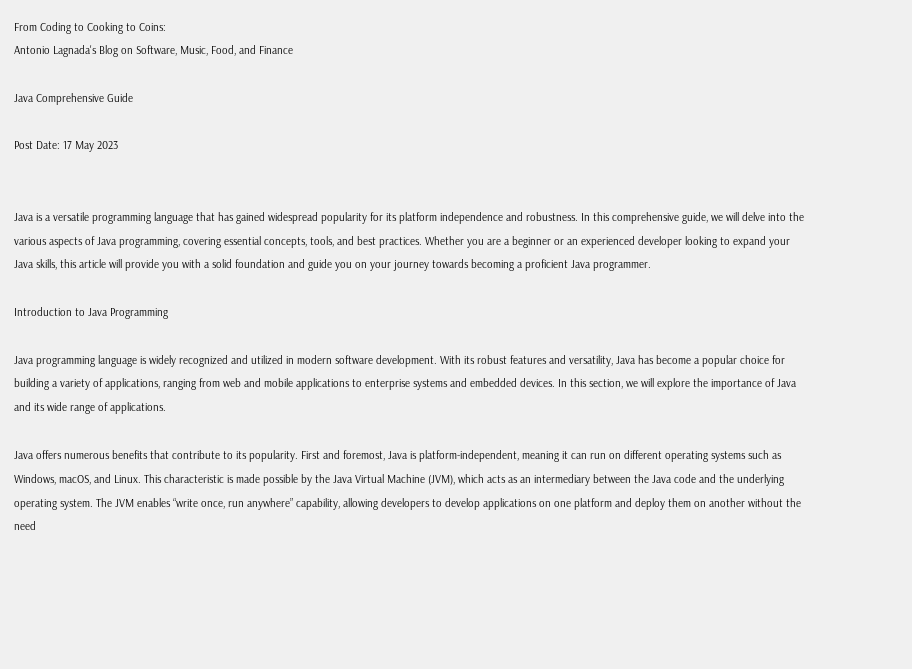From Coding to Cooking to Coins:
Antonio Lagnada's Blog on Software, Music, Food, and Finance

Java Comprehensive Guide

Post Date: 17 May 2023


Java is a versatile programming language that has gained widespread popularity for its platform independence and robustness. In this comprehensive guide, we will delve into the various aspects of Java programming, covering essential concepts, tools, and best practices. Whether you are a beginner or an experienced developer looking to expand your Java skills, this article will provide you with a solid foundation and guide you on your journey towards becoming a proficient Java programmer.

Introduction to Java Programming

Java programming language is widely recognized and utilized in modern software development. With its robust features and versatility, Java has become a popular choice for building a variety of applications, ranging from web and mobile applications to enterprise systems and embedded devices. In this section, we will explore the importance of Java and its wide range of applications.

Java offers numerous benefits that contribute to its popularity. First and foremost, Java is platform-independent, meaning it can run on different operating systems such as Windows, macOS, and Linux. This characteristic is made possible by the Java Virtual Machine (JVM), which acts as an intermediary between the Java code and the underlying operating system. The JVM enables “write once, run anywhere” capability, allowing developers to develop applications on one platform and deploy them on another without the need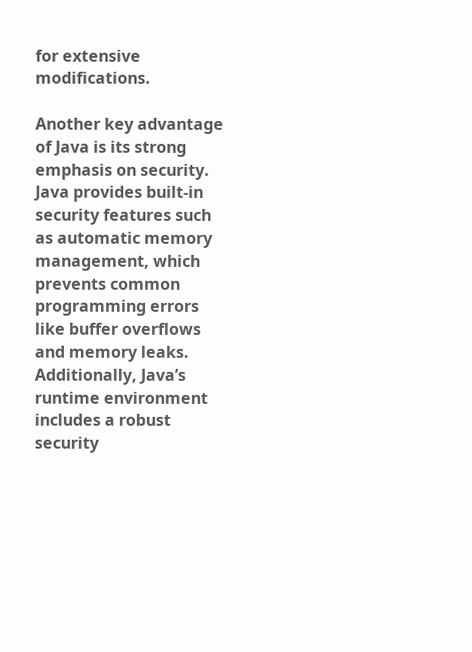for extensive modifications.

Another key advantage of Java is its strong emphasis on security. Java provides built-in security features such as automatic memory management, which prevents common programming errors like buffer overflows and memory leaks. Additionally, Java’s runtime environment includes a robust security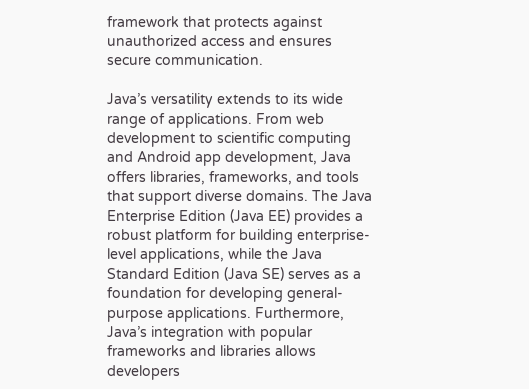framework that protects against unauthorized access and ensures secure communication.

Java’s versatility extends to its wide range of applications. From web development to scientific computing and Android app development, Java offers libraries, frameworks, and tools that support diverse domains. The Java Enterprise Edition (Java EE) provides a robust platform for building enterprise-level applications, while the Java Standard Edition (Java SE) serves as a foundation for developing general-purpose applications. Furthermore, Java’s integration with popular frameworks and libraries allows developers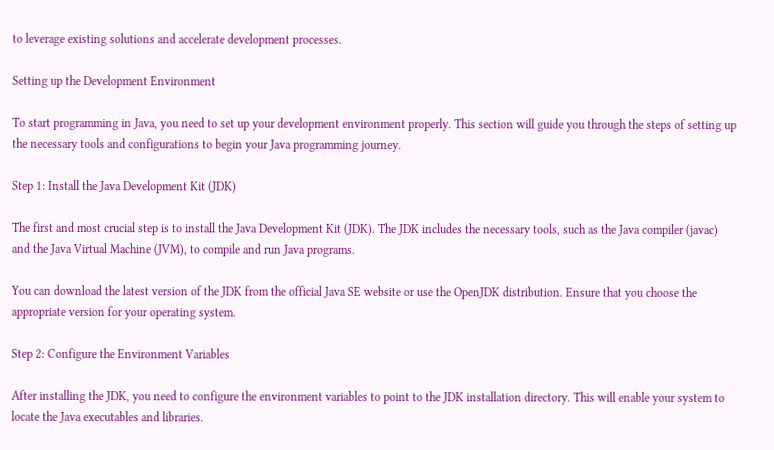to leverage existing solutions and accelerate development processes.

Setting up the Development Environment

To start programming in Java, you need to set up your development environment properly. This section will guide you through the steps of setting up the necessary tools and configurations to begin your Java programming journey.

Step 1: Install the Java Development Kit (JDK)

The first and most crucial step is to install the Java Development Kit (JDK). The JDK includes the necessary tools, such as the Java compiler (javac) and the Java Virtual Machine (JVM), to compile and run Java programs.

You can download the latest version of the JDK from the official Java SE website or use the OpenJDK distribution. Ensure that you choose the appropriate version for your operating system.

Step 2: Configure the Environment Variables

After installing the JDK, you need to configure the environment variables to point to the JDK installation directory. This will enable your system to locate the Java executables and libraries.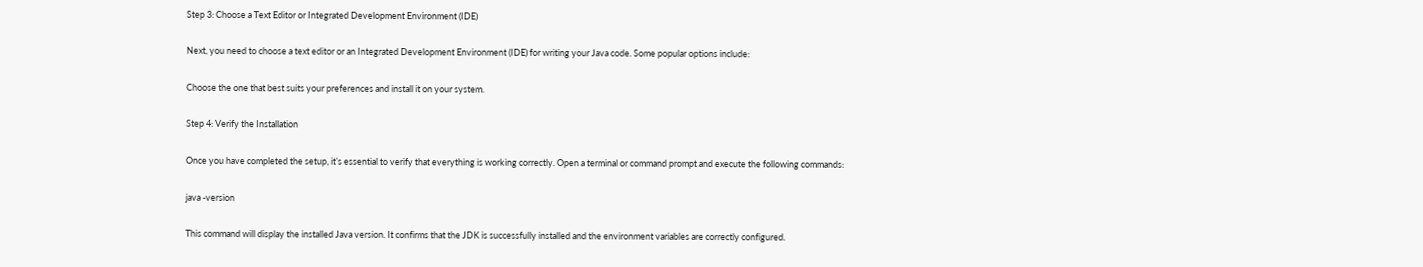Step 3: Choose a Text Editor or Integrated Development Environment (IDE)

Next, you need to choose a text editor or an Integrated Development Environment (IDE) for writing your Java code. Some popular options include:

Choose the one that best suits your preferences and install it on your system.

Step 4: Verify the Installation

Once you have completed the setup, it’s essential to verify that everything is working correctly. Open a terminal or command prompt and execute the following commands:

java -version

This command will display the installed Java version. It confirms that the JDK is successfully installed and the environment variables are correctly configured.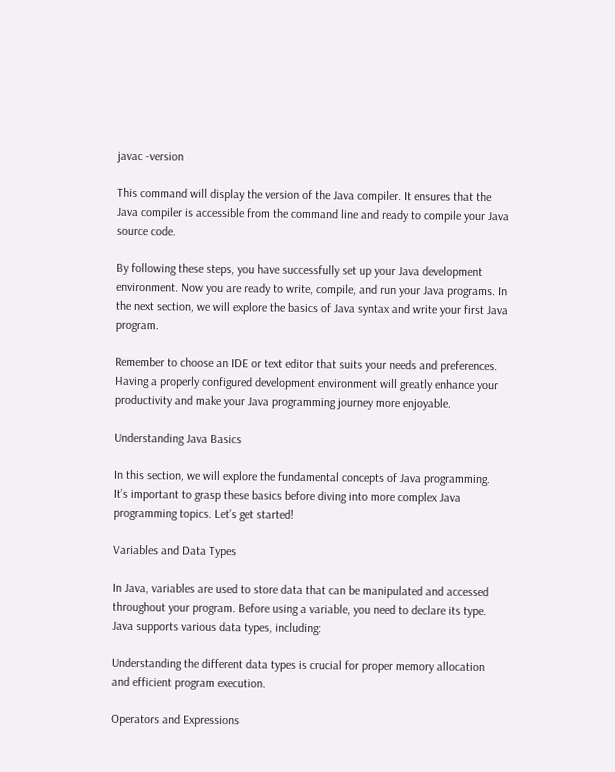javac -version

This command will display the version of the Java compiler. It ensures that the Java compiler is accessible from the command line and ready to compile your Java source code.

By following these steps, you have successfully set up your Java development environment. Now you are ready to write, compile, and run your Java programs. In the next section, we will explore the basics of Java syntax and write your first Java program.

Remember to choose an IDE or text editor that suits your needs and preferences. Having a properly configured development environment will greatly enhance your productivity and make your Java programming journey more enjoyable.

Understanding Java Basics

In this section, we will explore the fundamental concepts of Java programming. It’s important to grasp these basics before diving into more complex Java programming topics. Let’s get started!

Variables and Data Types

In Java, variables are used to store data that can be manipulated and accessed throughout your program. Before using a variable, you need to declare its type. Java supports various data types, including:

Understanding the different data types is crucial for proper memory allocation and efficient program execution.

Operators and Expressions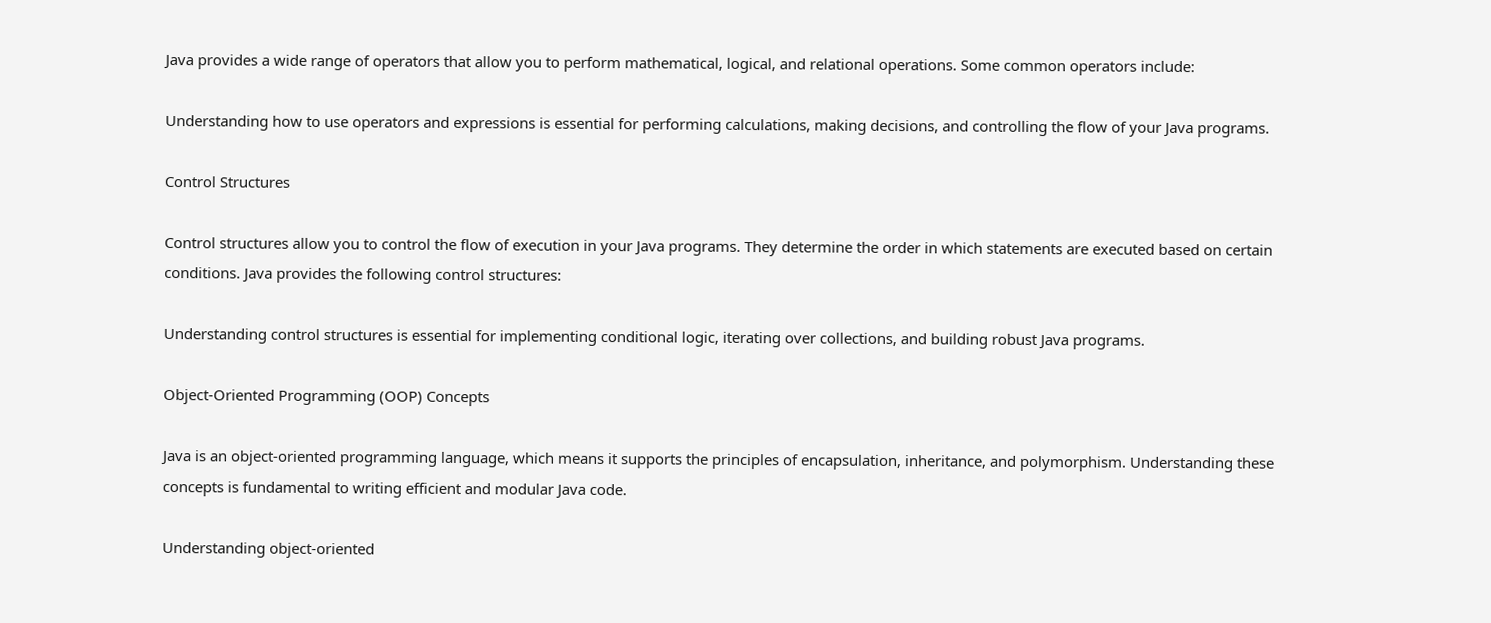Java provides a wide range of operators that allow you to perform mathematical, logical, and relational operations. Some common operators include:

Understanding how to use operators and expressions is essential for performing calculations, making decisions, and controlling the flow of your Java programs.

Control Structures

Control structures allow you to control the flow of execution in your Java programs. They determine the order in which statements are executed based on certain conditions. Java provides the following control structures:

Understanding control structures is essential for implementing conditional logic, iterating over collections, and building robust Java programs.

Object-Oriented Programming (OOP) Concepts

Java is an object-oriented programming language, which means it supports the principles of encapsulation, inheritance, and polymorphism. Understanding these concepts is fundamental to writing efficient and modular Java code.

Understanding object-oriented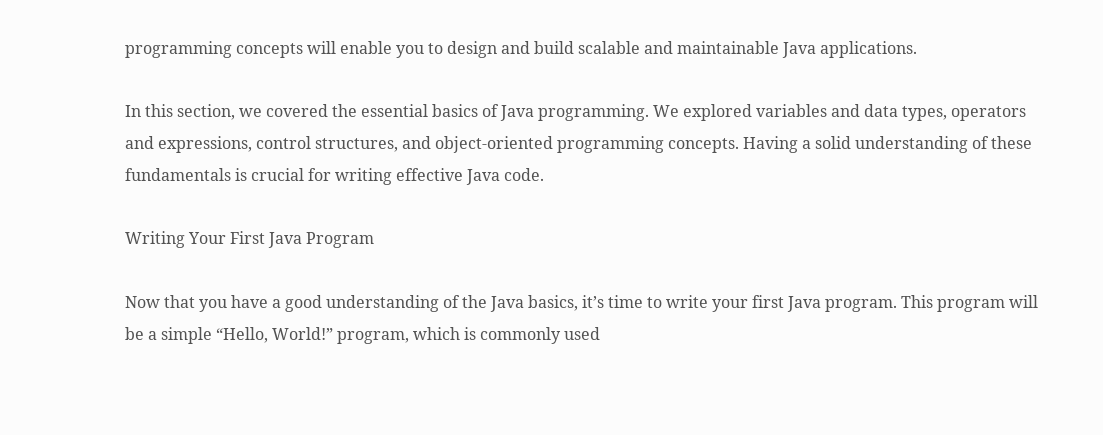programming concepts will enable you to design and build scalable and maintainable Java applications.

In this section, we covered the essential basics of Java programming. We explored variables and data types, operators and expressions, control structures, and object-oriented programming concepts. Having a solid understanding of these fundamentals is crucial for writing effective Java code.

Writing Your First Java Program

Now that you have a good understanding of the Java basics, it’s time to write your first Java program. This program will be a simple “Hello, World!” program, which is commonly used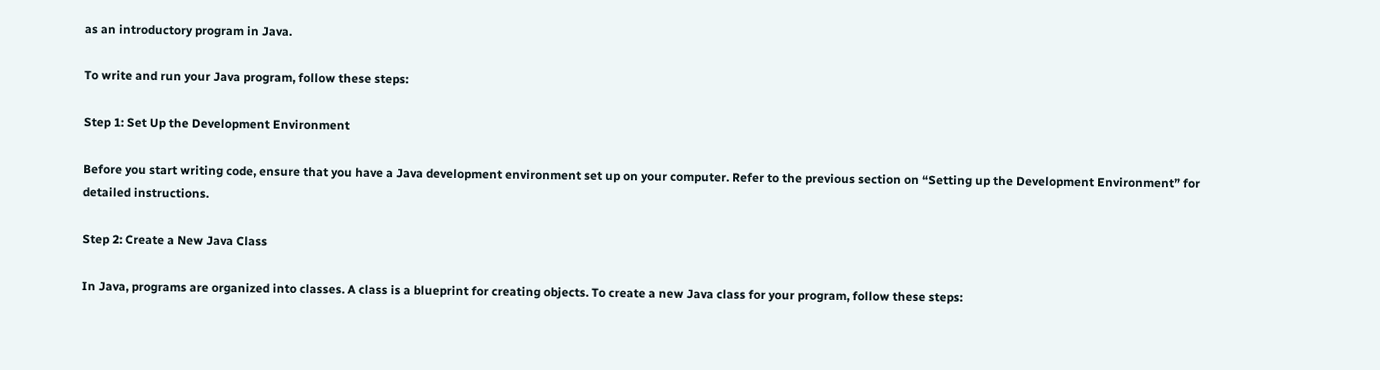as an introductory program in Java.

To write and run your Java program, follow these steps:

Step 1: Set Up the Development Environment

Before you start writing code, ensure that you have a Java development environment set up on your computer. Refer to the previous section on “Setting up the Development Environment” for detailed instructions.

Step 2: Create a New Java Class

In Java, programs are organized into classes. A class is a blueprint for creating objects. To create a new Java class for your program, follow these steps: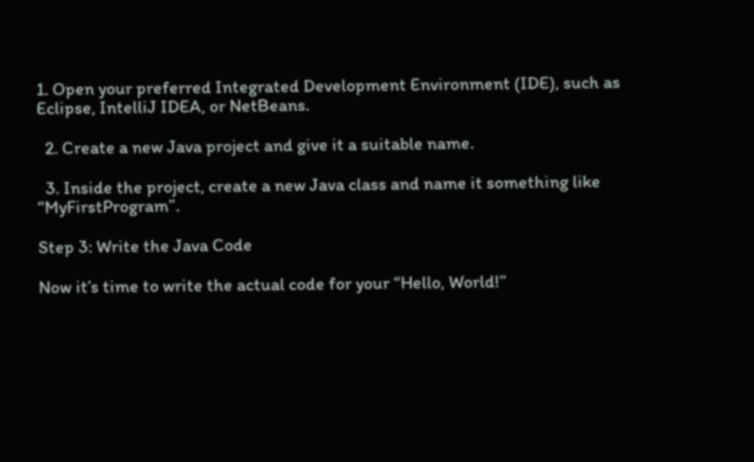1. Open your preferred Integrated Development Environment (IDE), such as Eclipse, IntelliJ IDEA, or NetBeans.

  2. Create a new Java project and give it a suitable name.

  3. Inside the project, create a new Java class and name it something like “MyFirstProgram”.

Step 3: Write the Java Code

Now it’s time to write the actual code for your “Hello, World!”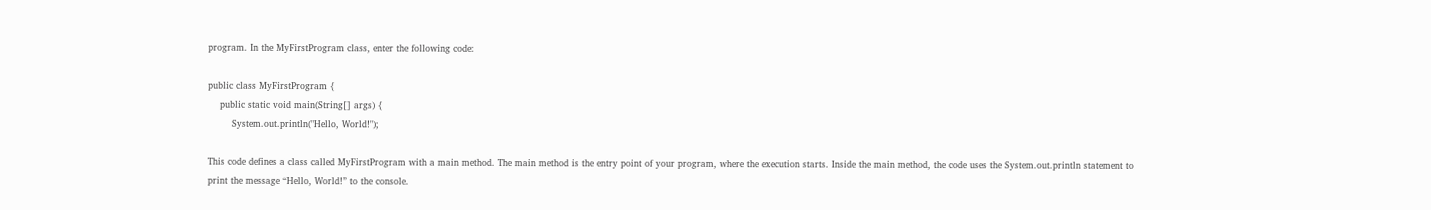program. In the MyFirstProgram class, enter the following code:

public class MyFirstProgram {
    public static void main(String[] args) {
        System.out.println("Hello, World!");

This code defines a class called MyFirstProgram with a main method. The main method is the entry point of your program, where the execution starts. Inside the main method, the code uses the System.out.println statement to print the message “Hello, World!” to the console.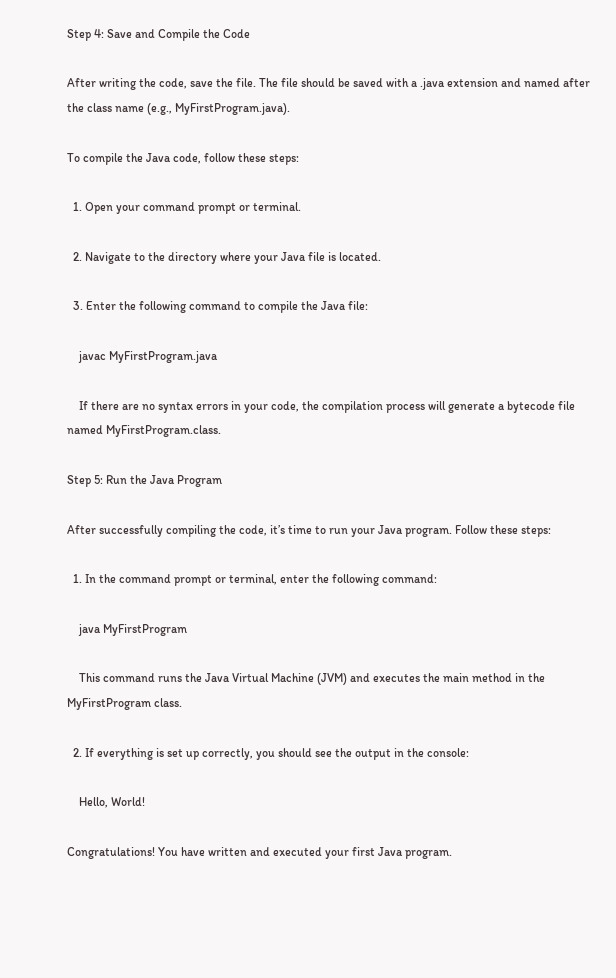Step 4: Save and Compile the Code

After writing the code, save the file. The file should be saved with a .java extension and named after the class name (e.g., MyFirstProgram.java).

To compile the Java code, follow these steps:

  1. Open your command prompt or terminal.

  2. Navigate to the directory where your Java file is located.

  3. Enter the following command to compile the Java file:

    javac MyFirstProgram.java

    If there are no syntax errors in your code, the compilation process will generate a bytecode file named MyFirstProgram.class.

Step 5: Run the Java Program

After successfully compiling the code, it’s time to run your Java program. Follow these steps:

  1. In the command prompt or terminal, enter the following command:

    java MyFirstProgram

    This command runs the Java Virtual Machine (JVM) and executes the main method in the MyFirstProgram class.

  2. If everything is set up correctly, you should see the output in the console:

    Hello, World!

Congratulations! You have written and executed your first Java program.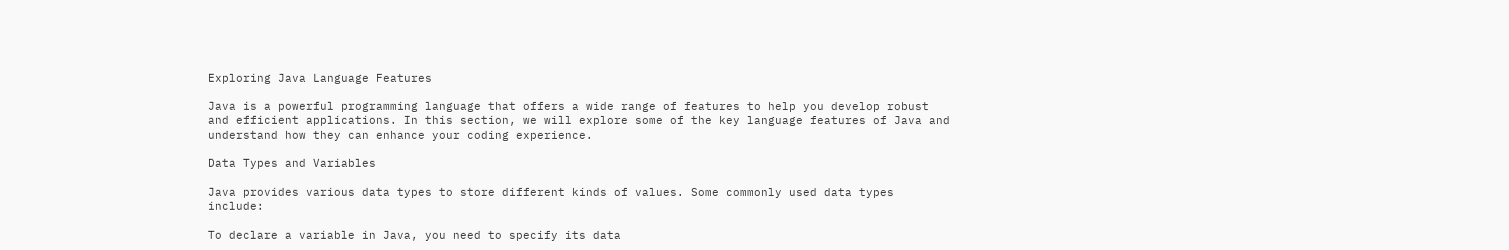Exploring Java Language Features

Java is a powerful programming language that offers a wide range of features to help you develop robust and efficient applications. In this section, we will explore some of the key language features of Java and understand how they can enhance your coding experience.

Data Types and Variables

Java provides various data types to store different kinds of values. Some commonly used data types include:

To declare a variable in Java, you need to specify its data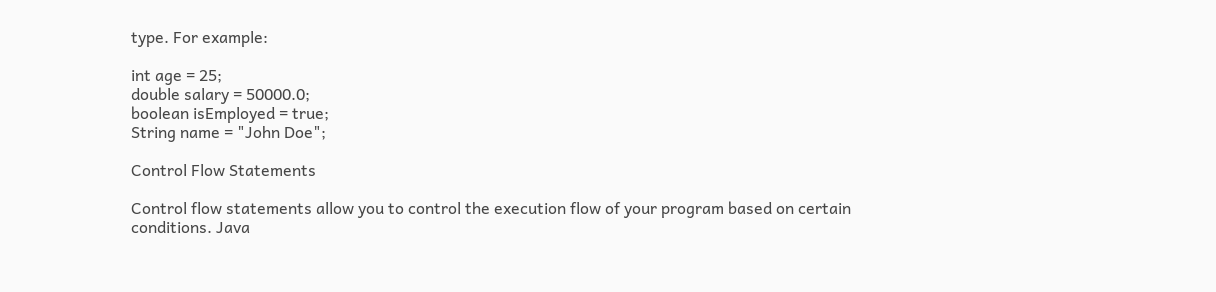type. For example:

int age = 25;
double salary = 50000.0;
boolean isEmployed = true;
String name = "John Doe";

Control Flow Statements

Control flow statements allow you to control the execution flow of your program based on certain conditions. Java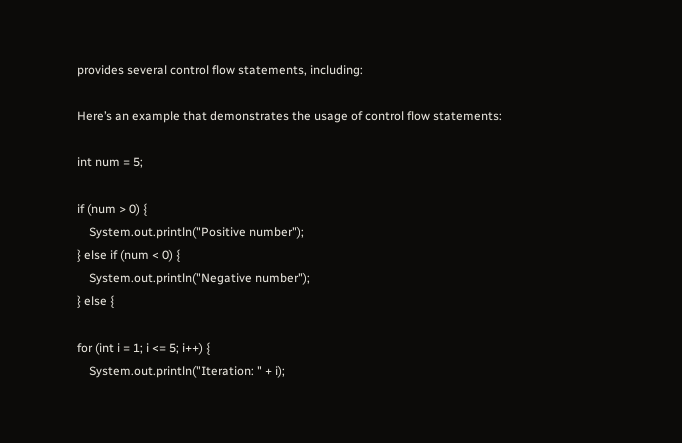provides several control flow statements, including:

Here’s an example that demonstrates the usage of control flow statements:

int num = 5;

if (num > 0) {
    System.out.println("Positive number");
} else if (num < 0) {
    System.out.println("Negative number");
} else {

for (int i = 1; i <= 5; i++) {
    System.out.println("Iteration: " + i);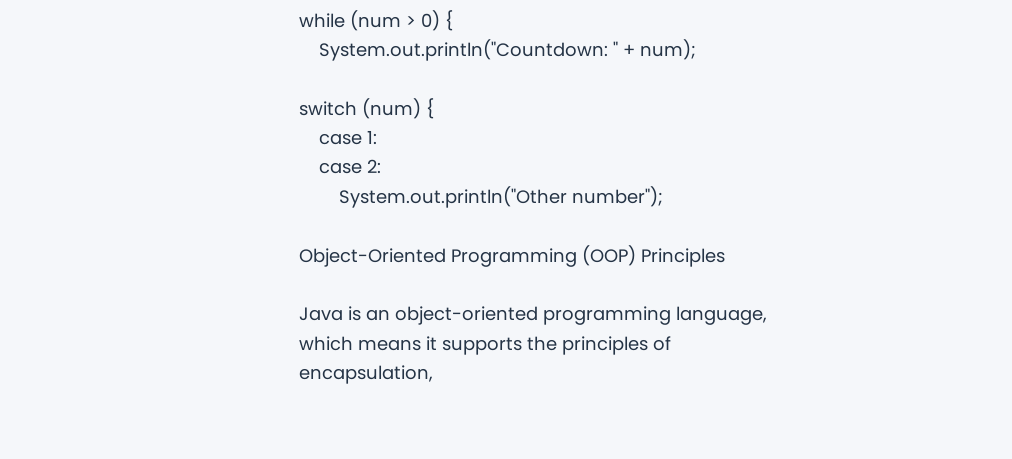while (num > 0) {
    System.out.println("Countdown: " + num);

switch (num) {
    case 1:
    case 2:
        System.out.println("Other number");

Object-Oriented Programming (OOP) Principles

Java is an object-oriented programming language, which means it supports the principles of encapsulation,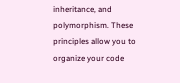inheritance, and polymorphism. These principles allow you to organize your code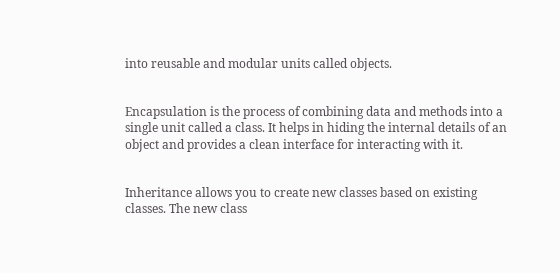into reusable and modular units called objects.


Encapsulation is the process of combining data and methods into a single unit called a class. It helps in hiding the internal details of an object and provides a clean interface for interacting with it.


Inheritance allows you to create new classes based on existing classes. The new class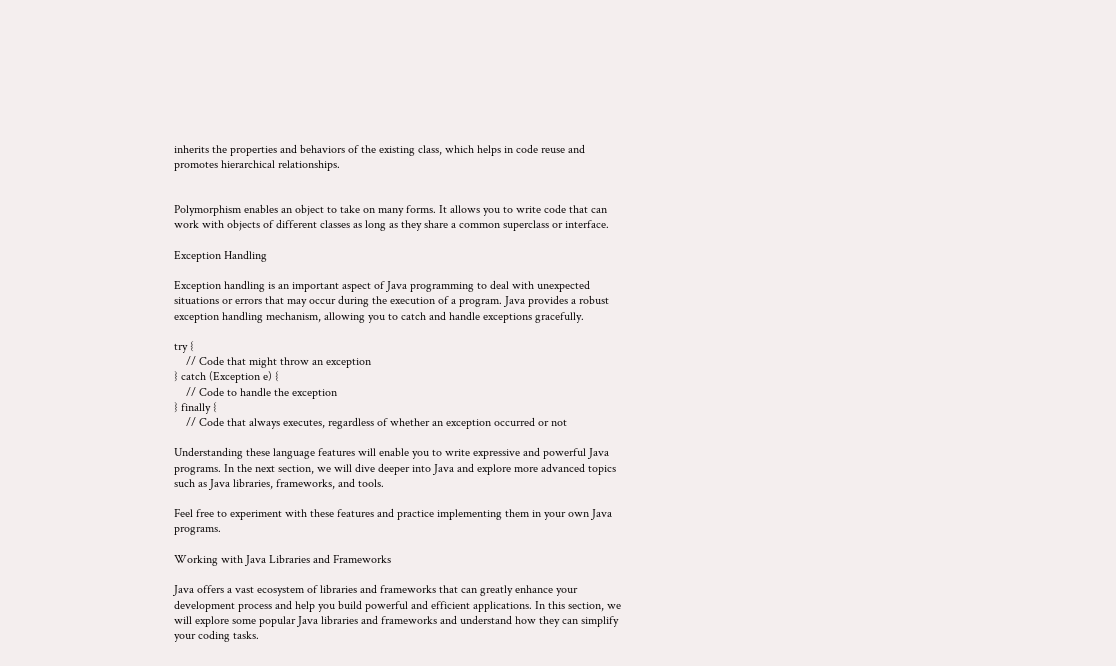inherits the properties and behaviors of the existing class, which helps in code reuse and promotes hierarchical relationships.


Polymorphism enables an object to take on many forms. It allows you to write code that can work with objects of different classes as long as they share a common superclass or interface.

Exception Handling

Exception handling is an important aspect of Java programming to deal with unexpected situations or errors that may occur during the execution of a program. Java provides a robust exception handling mechanism, allowing you to catch and handle exceptions gracefully.

try {
    // Code that might throw an exception
} catch (Exception e) {
    // Code to handle the exception
} finally {
    // Code that always executes, regardless of whether an exception occurred or not

Understanding these language features will enable you to write expressive and powerful Java programs. In the next section, we will dive deeper into Java and explore more advanced topics such as Java libraries, frameworks, and tools.

Feel free to experiment with these features and practice implementing them in your own Java programs.

Working with Java Libraries and Frameworks

Java offers a vast ecosystem of libraries and frameworks that can greatly enhance your development process and help you build powerful and efficient applications. In this section, we will explore some popular Java libraries and frameworks and understand how they can simplify your coding tasks.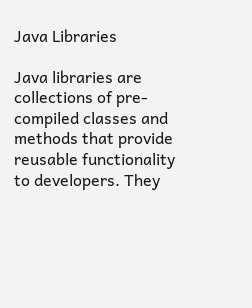Java Libraries

Java libraries are collections of pre-compiled classes and methods that provide reusable functionality to developers. They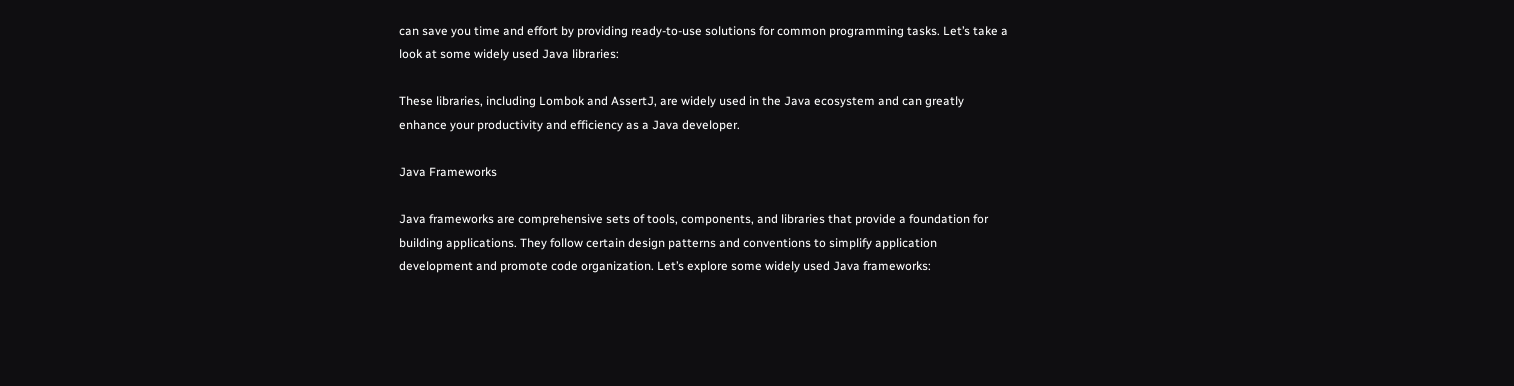can save you time and effort by providing ready-to-use solutions for common programming tasks. Let’s take a look at some widely used Java libraries:

These libraries, including Lombok and AssertJ, are widely used in the Java ecosystem and can greatly enhance your productivity and efficiency as a Java developer.

Java Frameworks

Java frameworks are comprehensive sets of tools, components, and libraries that provide a foundation for building applications. They follow certain design patterns and conventions to simplify application development and promote code organization. Let’s explore some widely used Java frameworks: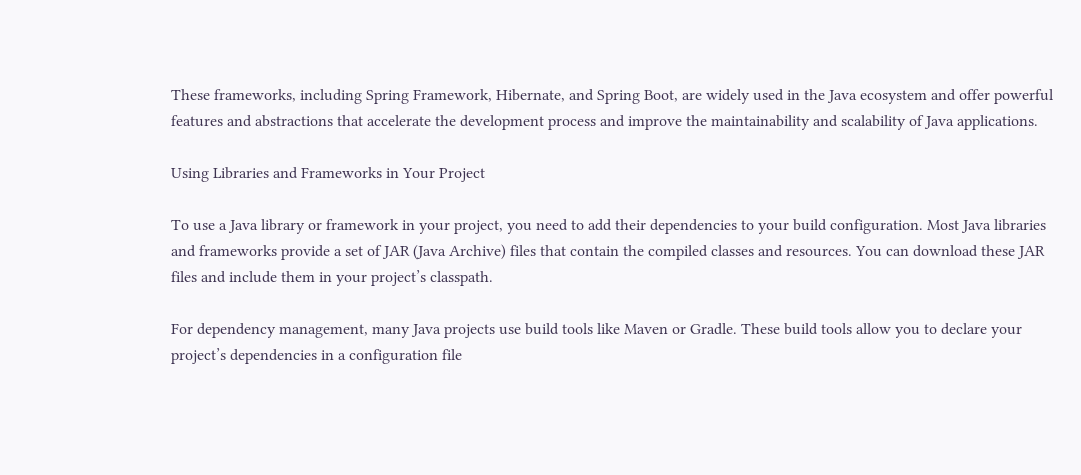These frameworks, including Spring Framework, Hibernate, and Spring Boot, are widely used in the Java ecosystem and offer powerful features and abstractions that accelerate the development process and improve the maintainability and scalability of Java applications.

Using Libraries and Frameworks in Your Project

To use a Java library or framework in your project, you need to add their dependencies to your build configuration. Most Java libraries and frameworks provide a set of JAR (Java Archive) files that contain the compiled classes and resources. You can download these JAR files and include them in your project’s classpath.

For dependency management, many Java projects use build tools like Maven or Gradle. These build tools allow you to declare your project’s dependencies in a configuration file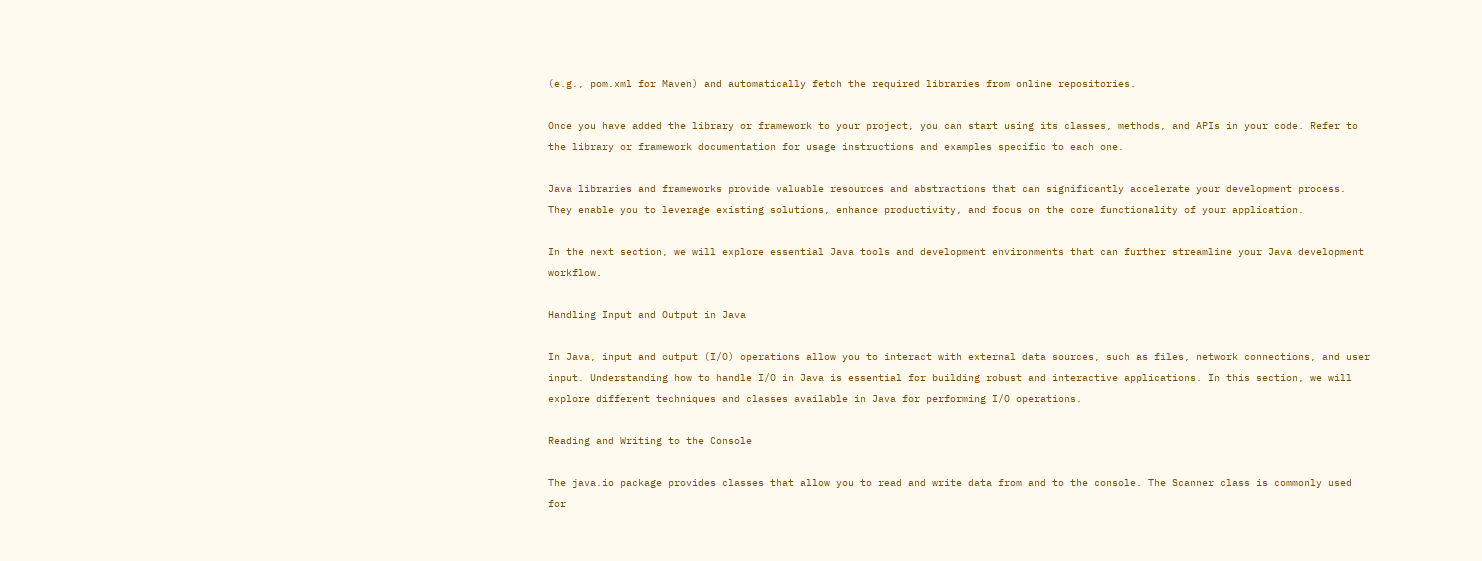(e.g., pom.xml for Maven) and automatically fetch the required libraries from online repositories.

Once you have added the library or framework to your project, you can start using its classes, methods, and APIs in your code. Refer to the library or framework documentation for usage instructions and examples specific to each one.

Java libraries and frameworks provide valuable resources and abstractions that can significantly accelerate your development process. They enable you to leverage existing solutions, enhance productivity, and focus on the core functionality of your application.

In the next section, we will explore essential Java tools and development environments that can further streamline your Java development workflow.

Handling Input and Output in Java

In Java, input and output (I/O) operations allow you to interact with external data sources, such as files, network connections, and user input. Understanding how to handle I/O in Java is essential for building robust and interactive applications. In this section, we will explore different techniques and classes available in Java for performing I/O operations.

Reading and Writing to the Console

The java.io package provides classes that allow you to read and write data from and to the console. The Scanner class is commonly used for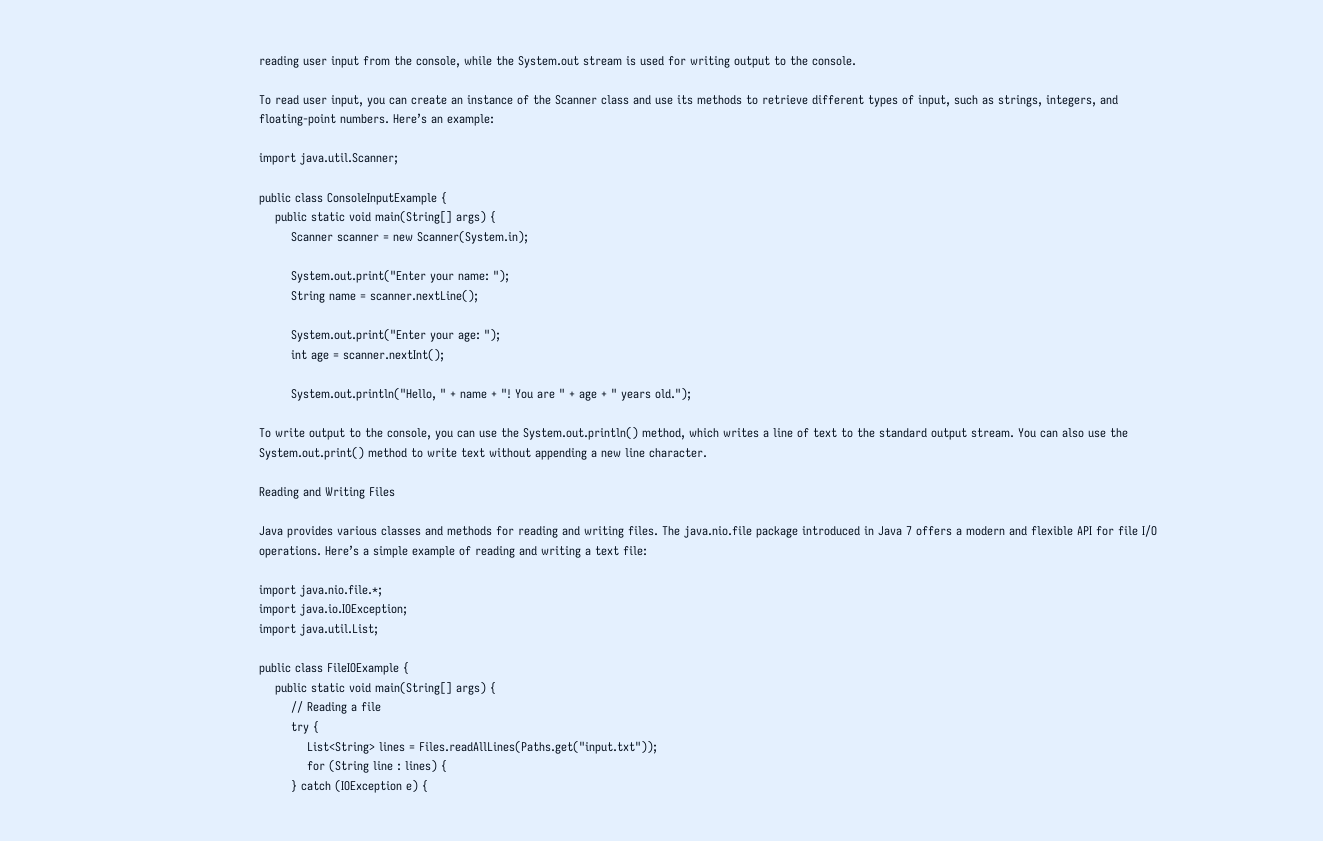reading user input from the console, while the System.out stream is used for writing output to the console.

To read user input, you can create an instance of the Scanner class and use its methods to retrieve different types of input, such as strings, integers, and floating-point numbers. Here’s an example:

import java.util.Scanner;

public class ConsoleInputExample {
    public static void main(String[] args) {
        Scanner scanner = new Scanner(System.in);

        System.out.print("Enter your name: ");
        String name = scanner.nextLine();

        System.out.print("Enter your age: ");
        int age = scanner.nextInt();

        System.out.println("Hello, " + name + "! You are " + age + " years old.");

To write output to the console, you can use the System.out.println() method, which writes a line of text to the standard output stream. You can also use the System.out.print() method to write text without appending a new line character.

Reading and Writing Files

Java provides various classes and methods for reading and writing files. The java.nio.file package introduced in Java 7 offers a modern and flexible API for file I/O operations. Here’s a simple example of reading and writing a text file:

import java.nio.file.*;
import java.io.IOException;
import java.util.List;

public class FileIOExample {
    public static void main(String[] args) {
        // Reading a file
        try {
            List<String> lines = Files.readAllLines(Paths.get("input.txt"));
            for (String line : lines) {
        } catch (IOException e) {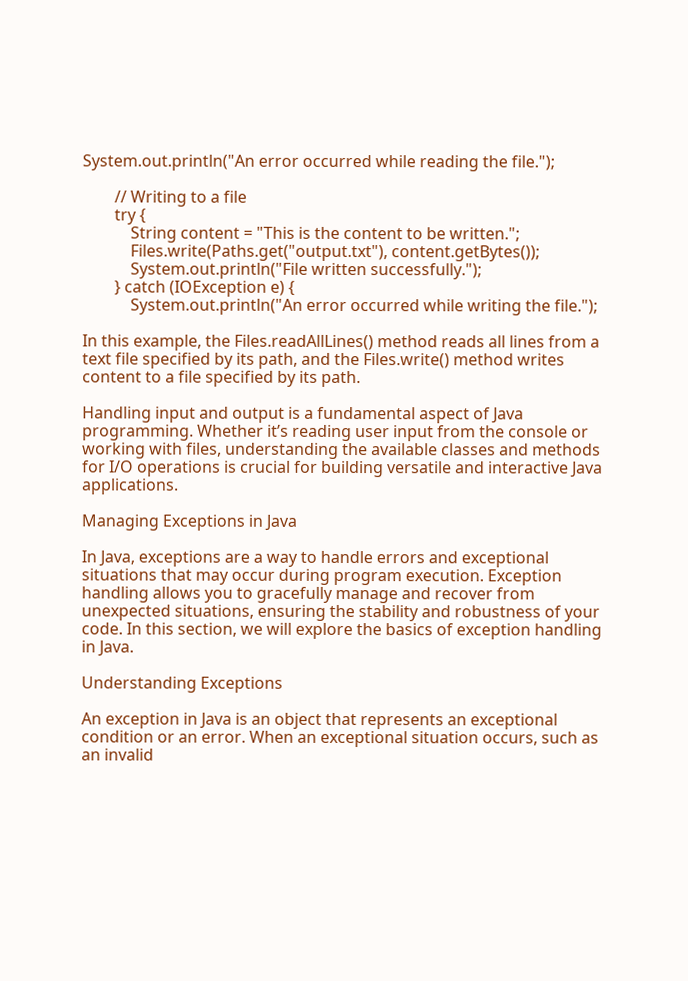System.out.println("An error occurred while reading the file.");

        // Writing to a file
        try {
            String content = "This is the content to be written.";
            Files.write(Paths.get("output.txt"), content.getBytes());
            System.out.println("File written successfully.");
        } catch (IOException e) {
            System.out.println("An error occurred while writing the file.");

In this example, the Files.readAllLines() method reads all lines from a text file specified by its path, and the Files.write() method writes content to a file specified by its path.

Handling input and output is a fundamental aspect of Java programming. Whether it’s reading user input from the console or working with files, understanding the available classes and methods for I/O operations is crucial for building versatile and interactive Java applications.

Managing Exceptions in Java

In Java, exceptions are a way to handle errors and exceptional situations that may occur during program execution. Exception handling allows you to gracefully manage and recover from unexpected situations, ensuring the stability and robustness of your code. In this section, we will explore the basics of exception handling in Java.

Understanding Exceptions

An exception in Java is an object that represents an exceptional condition or an error. When an exceptional situation occurs, such as an invalid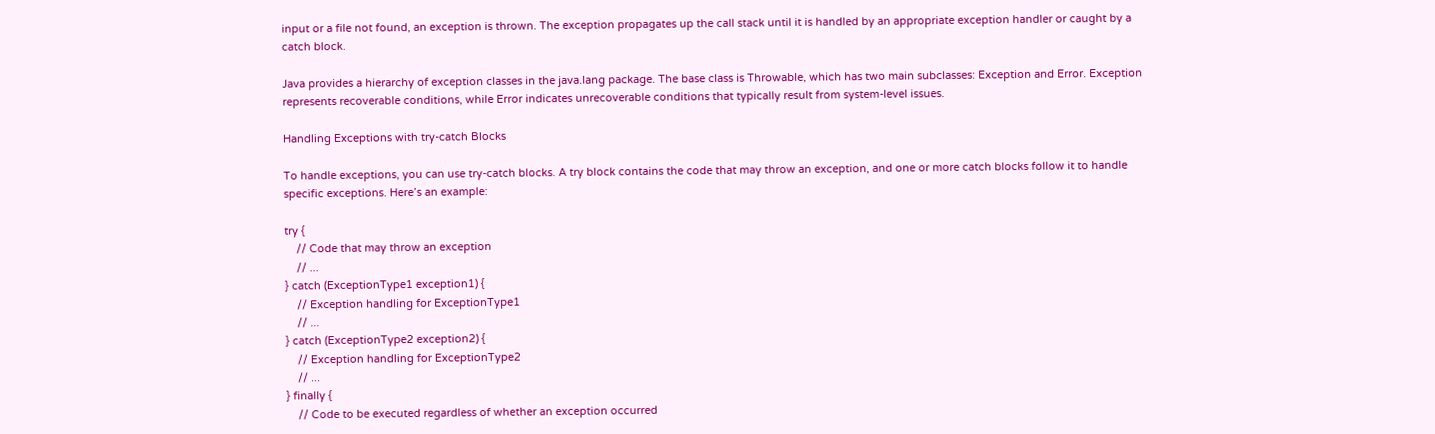input or a file not found, an exception is thrown. The exception propagates up the call stack until it is handled by an appropriate exception handler or caught by a catch block.

Java provides a hierarchy of exception classes in the java.lang package. The base class is Throwable, which has two main subclasses: Exception and Error. Exception represents recoverable conditions, while Error indicates unrecoverable conditions that typically result from system-level issues.

Handling Exceptions with try-catch Blocks

To handle exceptions, you can use try-catch blocks. A try block contains the code that may throw an exception, and one or more catch blocks follow it to handle specific exceptions. Here’s an example:

try {
    // Code that may throw an exception
    // ...
} catch (ExceptionType1 exception1) {
    // Exception handling for ExceptionType1
    // ...
} catch (ExceptionType2 exception2) {
    // Exception handling for ExceptionType2
    // ...
} finally {
    // Code to be executed regardless of whether an exception occurred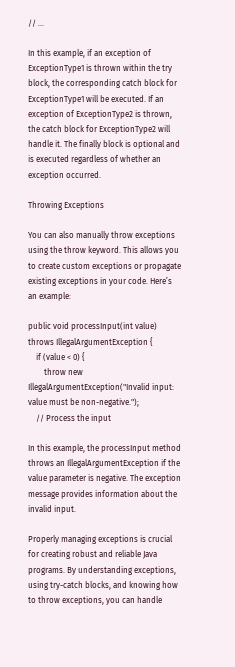// ...

In this example, if an exception of ExceptionType1 is thrown within the try block, the corresponding catch block for ExceptionType1 will be executed. If an exception of ExceptionType2 is thrown, the catch block for ExceptionType2 will handle it. The finally block is optional and is executed regardless of whether an exception occurred.

Throwing Exceptions

You can also manually throw exceptions using the throw keyword. This allows you to create custom exceptions or propagate existing exceptions in your code. Here’s an example:

public void processInput(int value) throws IllegalArgumentException {
    if (value < 0) {
        throw new IllegalArgumentException("Invalid input: value must be non-negative.");
    // Process the input

In this example, the processInput method throws an IllegalArgumentException if the value parameter is negative. The exception message provides information about the invalid input.

Properly managing exceptions is crucial for creating robust and reliable Java programs. By understanding exceptions, using try-catch blocks, and knowing how to throw exceptions, you can handle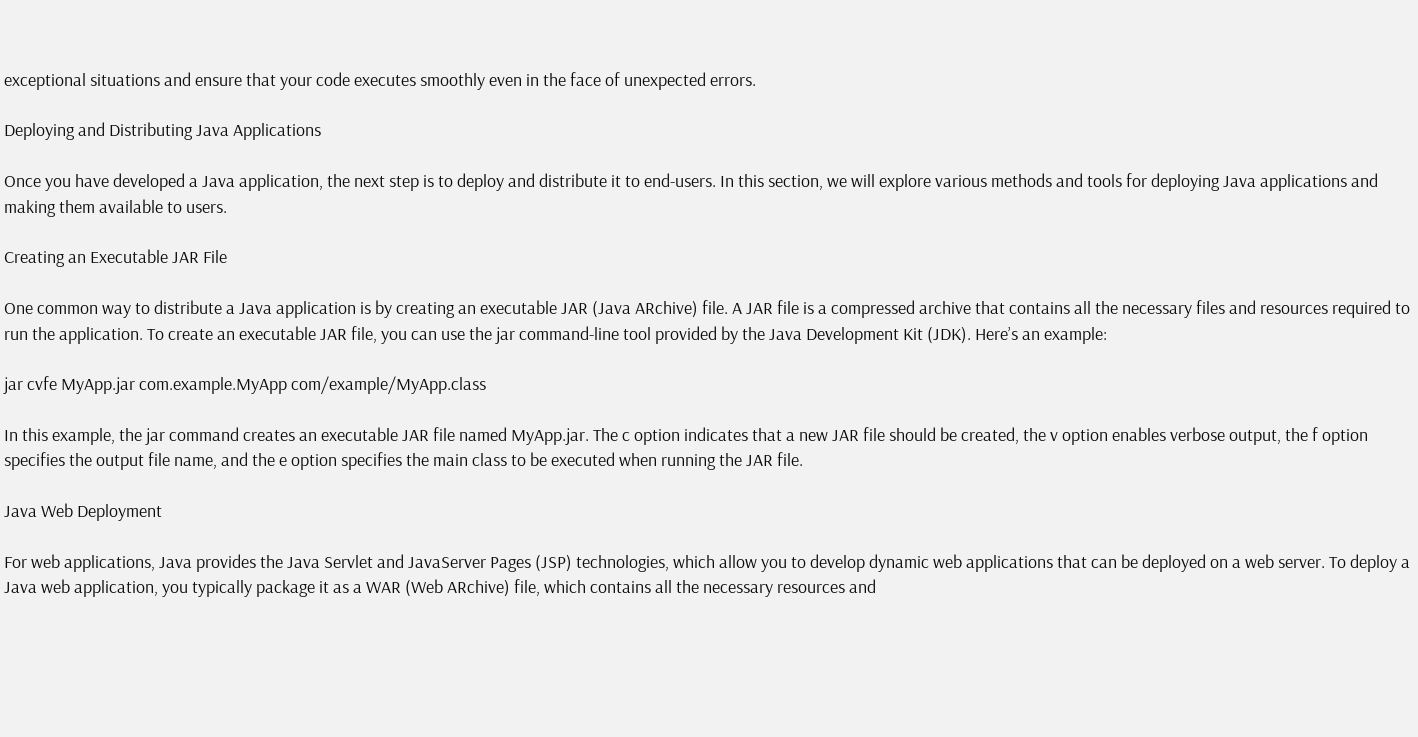exceptional situations and ensure that your code executes smoothly even in the face of unexpected errors.

Deploying and Distributing Java Applications

Once you have developed a Java application, the next step is to deploy and distribute it to end-users. In this section, we will explore various methods and tools for deploying Java applications and making them available to users.

Creating an Executable JAR File

One common way to distribute a Java application is by creating an executable JAR (Java ARchive) file. A JAR file is a compressed archive that contains all the necessary files and resources required to run the application. To create an executable JAR file, you can use the jar command-line tool provided by the Java Development Kit (JDK). Here’s an example:

jar cvfe MyApp.jar com.example.MyApp com/example/MyApp.class

In this example, the jar command creates an executable JAR file named MyApp.jar. The c option indicates that a new JAR file should be created, the v option enables verbose output, the f option specifies the output file name, and the e option specifies the main class to be executed when running the JAR file.

Java Web Deployment

For web applications, Java provides the Java Servlet and JavaServer Pages (JSP) technologies, which allow you to develop dynamic web applications that can be deployed on a web server. To deploy a Java web application, you typically package it as a WAR (Web ARchive) file, which contains all the necessary resources and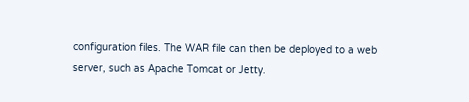configuration files. The WAR file can then be deployed to a web server, such as Apache Tomcat or Jetty.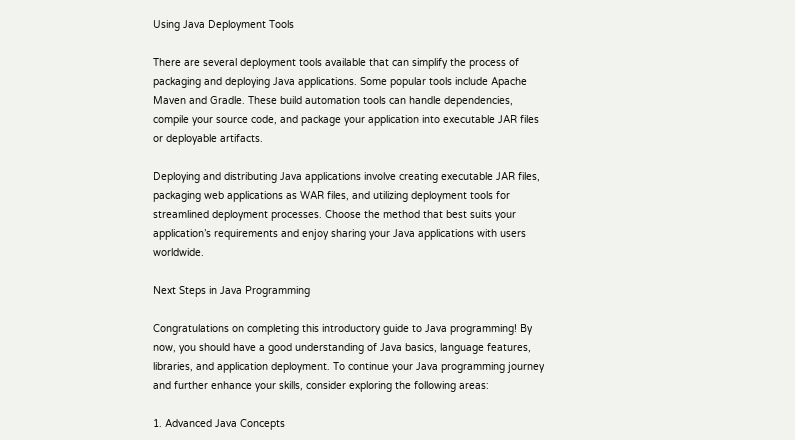Using Java Deployment Tools

There are several deployment tools available that can simplify the process of packaging and deploying Java applications. Some popular tools include Apache Maven and Gradle. These build automation tools can handle dependencies, compile your source code, and package your application into executable JAR files or deployable artifacts.

Deploying and distributing Java applications involve creating executable JAR files, packaging web applications as WAR files, and utilizing deployment tools for streamlined deployment processes. Choose the method that best suits your application’s requirements and enjoy sharing your Java applications with users worldwide.

Next Steps in Java Programming

Congratulations on completing this introductory guide to Java programming! By now, you should have a good understanding of Java basics, language features, libraries, and application deployment. To continue your Java programming journey and further enhance your skills, consider exploring the following areas:

1. Advanced Java Concepts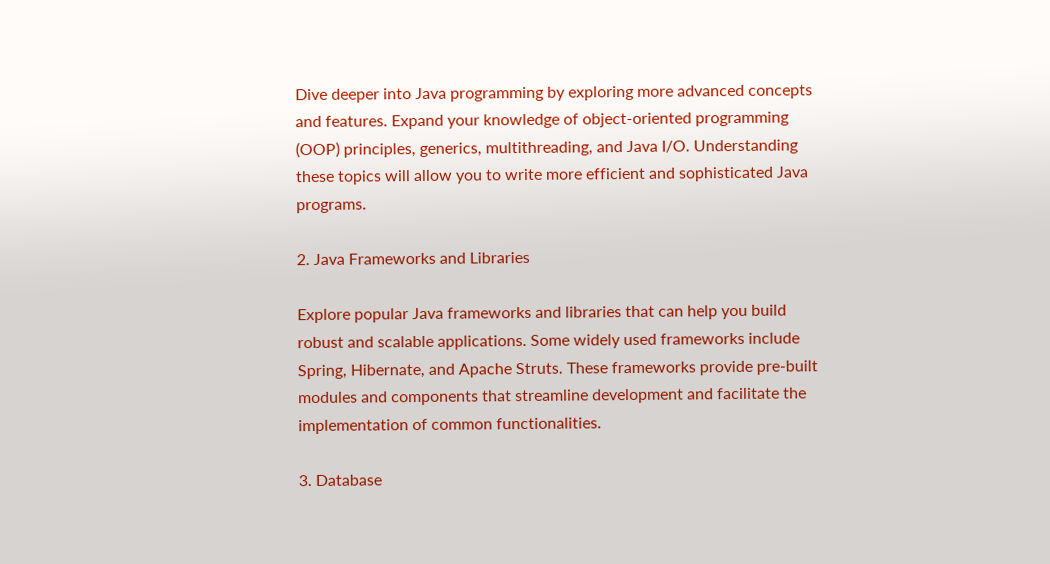Dive deeper into Java programming by exploring more advanced concepts and features. Expand your knowledge of object-oriented programming (OOP) principles, generics, multithreading, and Java I/O. Understanding these topics will allow you to write more efficient and sophisticated Java programs.

2. Java Frameworks and Libraries

Explore popular Java frameworks and libraries that can help you build robust and scalable applications. Some widely used frameworks include Spring, Hibernate, and Apache Struts. These frameworks provide pre-built modules and components that streamline development and facilitate the implementation of common functionalities.

3. Database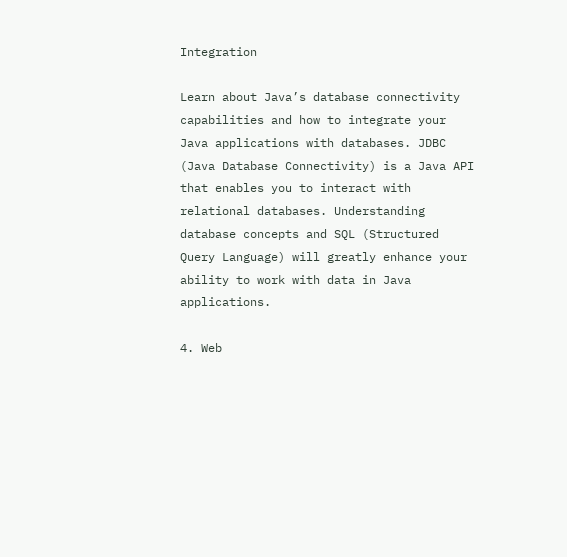Integration

Learn about Java’s database connectivity capabilities and how to integrate your Java applications with databases. JDBC (Java Database Connectivity) is a Java API that enables you to interact with relational databases. Understanding database concepts and SQL (Structured Query Language) will greatly enhance your ability to work with data in Java applications.

4. Web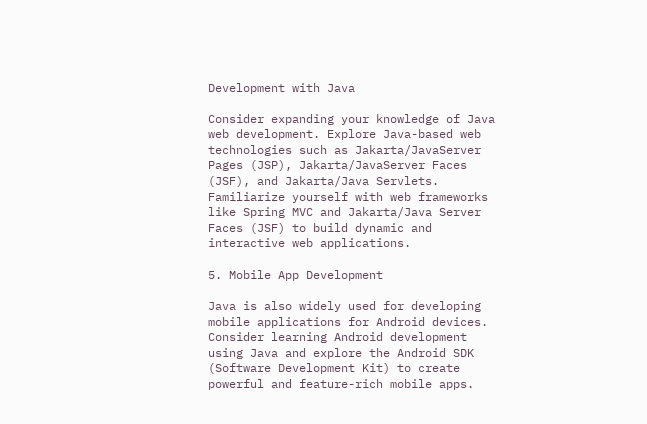Development with Java

Consider expanding your knowledge of Java web development. Explore Java-based web technologies such as Jakarta/JavaServer Pages (JSP), Jakarta/JavaServer Faces (JSF), and Jakarta/Java Servlets. Familiarize yourself with web frameworks like Spring MVC and Jakarta/Java Server Faces (JSF) to build dynamic and interactive web applications.

5. Mobile App Development

Java is also widely used for developing mobile applications for Android devices. Consider learning Android development using Java and explore the Android SDK (Software Development Kit) to create powerful and feature-rich mobile apps.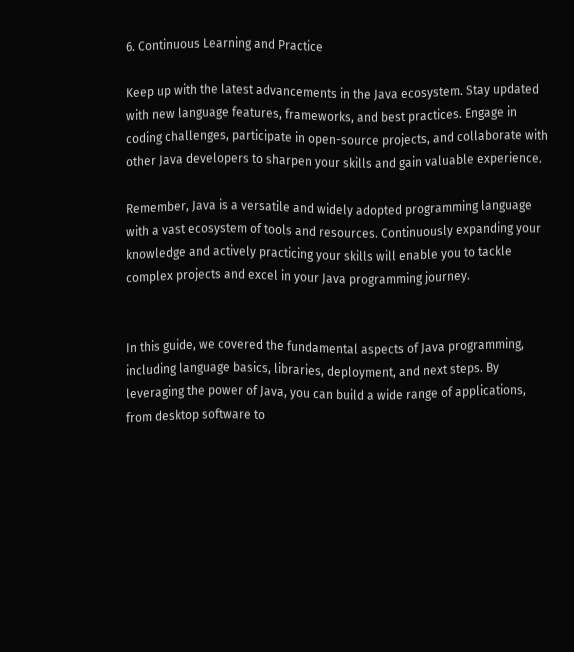6. Continuous Learning and Practice

Keep up with the latest advancements in the Java ecosystem. Stay updated with new language features, frameworks, and best practices. Engage in coding challenges, participate in open-source projects, and collaborate with other Java developers to sharpen your skills and gain valuable experience.

Remember, Java is a versatile and widely adopted programming language with a vast ecosystem of tools and resources. Continuously expanding your knowledge and actively practicing your skills will enable you to tackle complex projects and excel in your Java programming journey.


In this guide, we covered the fundamental aspects of Java programming, including language basics, libraries, deployment, and next steps. By leveraging the power of Java, you can build a wide range of applications, from desktop software to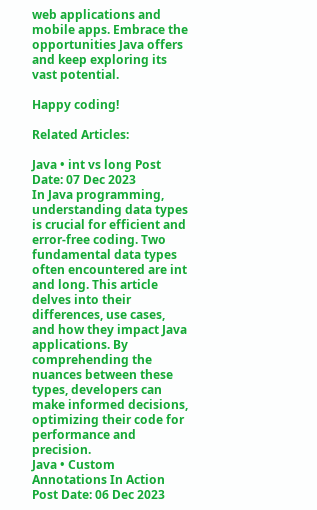web applications and mobile apps. Embrace the opportunities Java offers and keep exploring its vast potential.

Happy coding!

Related Articles:

Java • int vs long Post Date: 07 Dec 2023
In Java programming, understanding data types is crucial for efficient and error-free coding. Two fundamental data types often encountered are int and long. This article delves into their differences, use cases, and how they impact Java applications. By comprehending the nuances between these types, developers can make informed decisions, optimizing their code for performance and precision.
Java • Custom Annotations In Action Post Date: 06 Dec 2023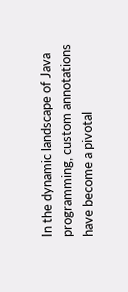In the dynamic landscape of Java programming, custom annotations have become a pivotal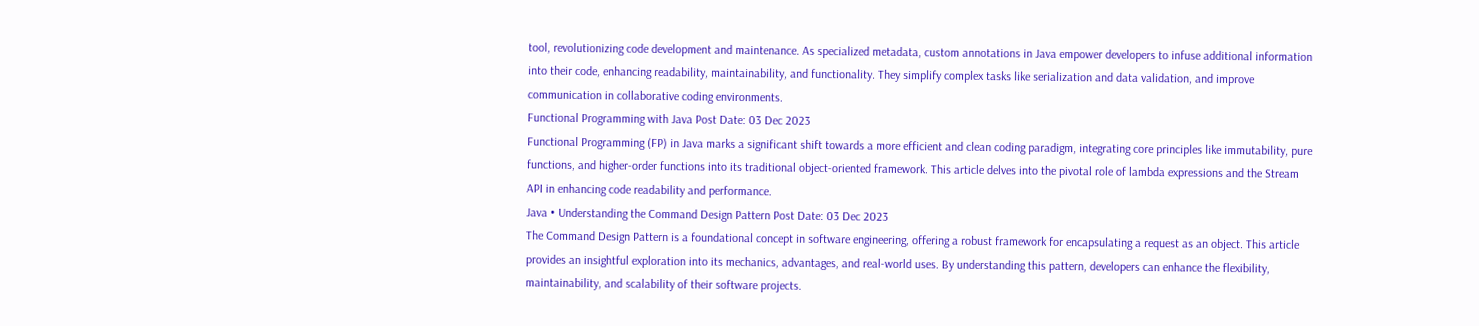tool, revolutionizing code development and maintenance. As specialized metadata, custom annotations in Java empower developers to infuse additional information into their code, enhancing readability, maintainability, and functionality. They simplify complex tasks like serialization and data validation, and improve communication in collaborative coding environments.
Functional Programming with Java Post Date: 03 Dec 2023
Functional Programming (FP) in Java marks a significant shift towards a more efficient and clean coding paradigm, integrating core principles like immutability, pure functions, and higher-order functions into its traditional object-oriented framework. This article delves into the pivotal role of lambda expressions and the Stream API in enhancing code readability and performance.
Java • Understanding the Command Design Pattern Post Date: 03 Dec 2023
The Command Design Pattern is a foundational concept in software engineering, offering a robust framework for encapsulating a request as an object. This article provides an insightful exploration into its mechanics, advantages, and real-world uses. By understanding this pattern, developers can enhance the flexibility, maintainability, and scalability of their software projects.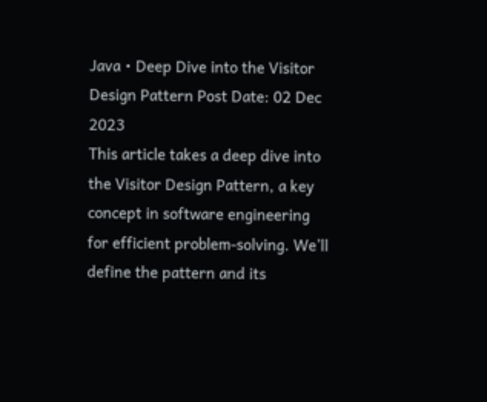Java • Deep Dive into the Visitor Design Pattern Post Date: 02 Dec 2023
This article takes a deep dive into the Visitor Design Pattern, a key concept in software engineering for efficient problem-solving. We’ll define the pattern and its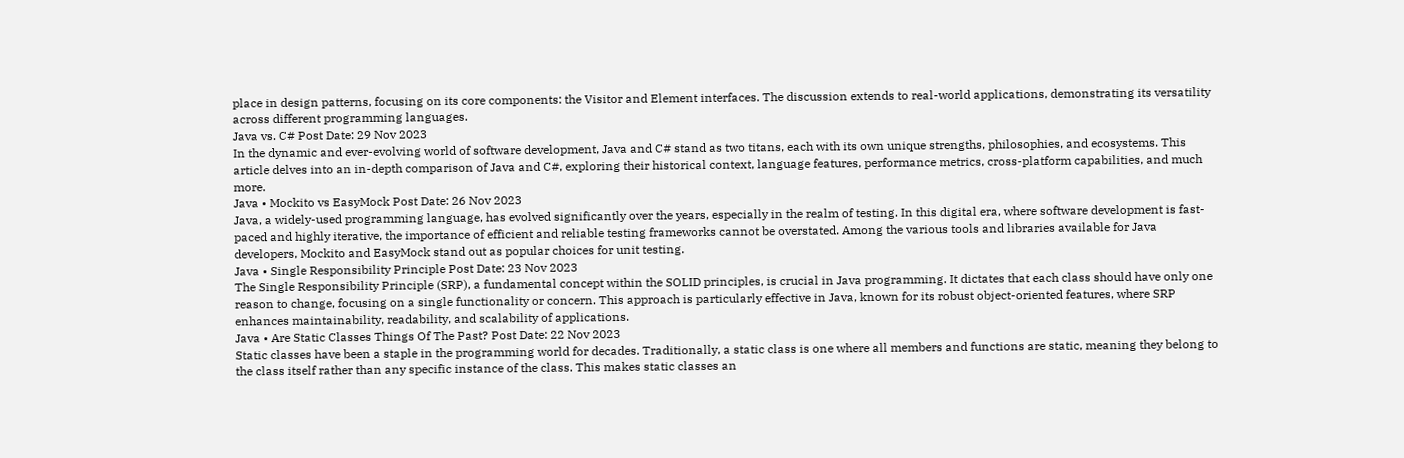place in design patterns, focusing on its core components: the Visitor and Element interfaces. The discussion extends to real-world applications, demonstrating its versatility across different programming languages.
Java vs. C# Post Date: 29 Nov 2023
In the dynamic and ever-evolving world of software development, Java and C# stand as two titans, each with its own unique strengths, philosophies, and ecosystems. This article delves into an in-depth comparison of Java and C#, exploring their historical context, language features, performance metrics, cross-platform capabilities, and much more.
Java • Mockito vs EasyMock Post Date: 26 Nov 2023
Java, a widely-used programming language, has evolved significantly over the years, especially in the realm of testing. In this digital era, where software development is fast-paced and highly iterative, the importance of efficient and reliable testing frameworks cannot be overstated. Among the various tools and libraries available for Java developers, Mockito and EasyMock stand out as popular choices for unit testing.
Java • Single Responsibility Principle Post Date: 23 Nov 2023
The Single Responsibility Principle (SRP), a fundamental concept within the SOLID principles, is crucial in Java programming. It dictates that each class should have only one reason to change, focusing on a single functionality or concern. This approach is particularly effective in Java, known for its robust object-oriented features, where SRP enhances maintainability, readability, and scalability of applications.
Java • Are Static Classes Things Of The Past? Post Date: 22 Nov 2023
Static classes have been a staple in the programming world for decades. Traditionally, a static class is one where all members and functions are static, meaning they belong to the class itself rather than any specific instance of the class. This makes static classes an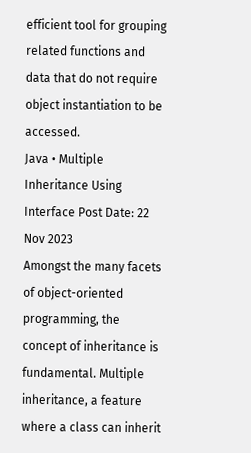efficient tool for grouping related functions and data that do not require object instantiation to be accessed.
Java • Multiple Inheritance Using Interface Post Date: 22 Nov 2023
Amongst the many facets of object-oriented programming, the concept of inheritance is fundamental. Multiple inheritance, a feature where a class can inherit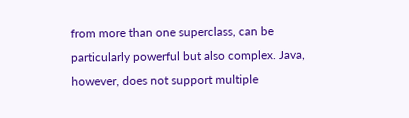from more than one superclass, can be particularly powerful but also complex. Java, however, does not support multiple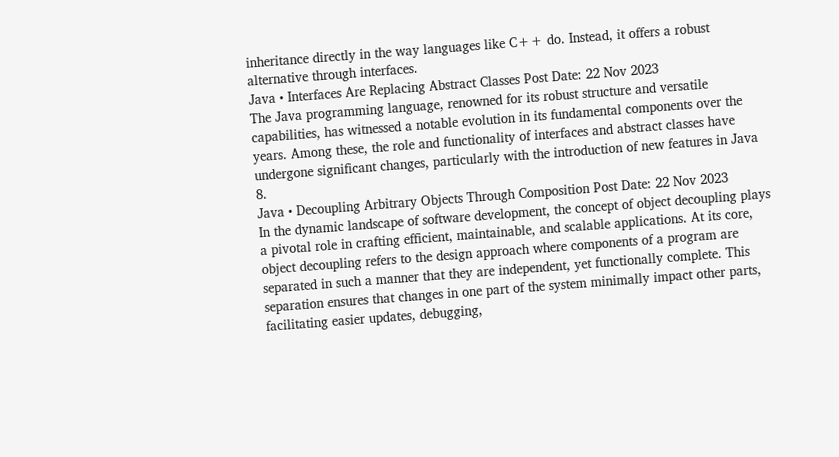inheritance directly in the way languages like C++ do. Instead, it offers a robust alternative through interfaces.
Java • Interfaces Are Replacing Abstract Classes Post Date: 22 Nov 2023
The Java programming language, renowned for its robust structure and versatile capabilities, has witnessed a notable evolution in its fundamental components over the years. Among these, the role and functionality of interfaces and abstract classes have undergone significant changes, particularly with the introduction of new features in Java 8.
Java • Decoupling Arbitrary Objects Through Composition Post Date: 22 Nov 2023
In the dynamic landscape of software development, the concept of object decoupling plays a pivotal role in crafting efficient, maintainable, and scalable applications. At its core, object decoupling refers to the design approach where components of a program are separated in such a manner that they are independent, yet functionally complete. This separation ensures that changes in one part of the system minimally impact other parts, facilitating easier updates, debugging,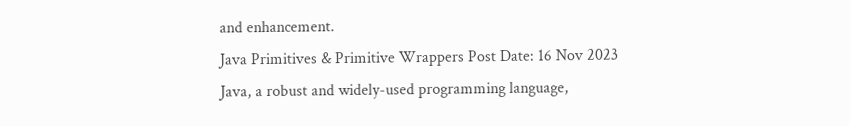and enhancement.
Java Primitives & Primitive Wrappers Post Date: 16 Nov 2023
Java, a robust and widely-used programming language,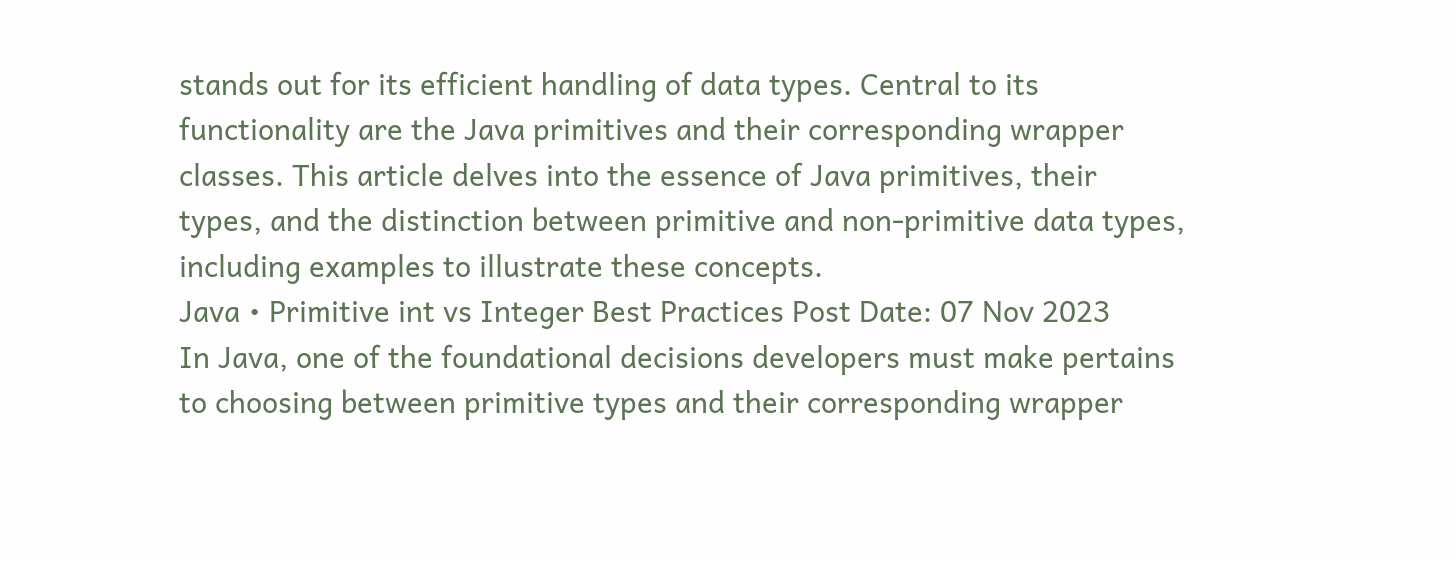stands out for its efficient handling of data types. Central to its functionality are the Java primitives and their corresponding wrapper classes. This article delves into the essence of Java primitives, their types, and the distinction between primitive and non-primitive data types, including examples to illustrate these concepts.
Java • Primitive int vs Integer Best Practices Post Date: 07 Nov 2023
In Java, one of the foundational decisions developers must make pertains to choosing between primitive types and their corresponding wrapper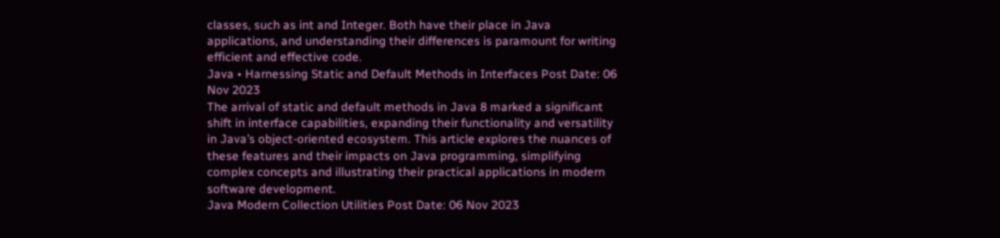classes, such as int and Integer. Both have their place in Java applications, and understanding their differences is paramount for writing efficient and effective code.
Java • Harnessing Static and Default Methods in Interfaces Post Date: 06 Nov 2023
The arrival of static and default methods in Java 8 marked a significant shift in interface capabilities, expanding their functionality and versatility in Java’s object-oriented ecosystem. This article explores the nuances of these features and their impacts on Java programming, simplifying complex concepts and illustrating their practical applications in modern software development.
Java Modern Collection Utilities Post Date: 06 Nov 2023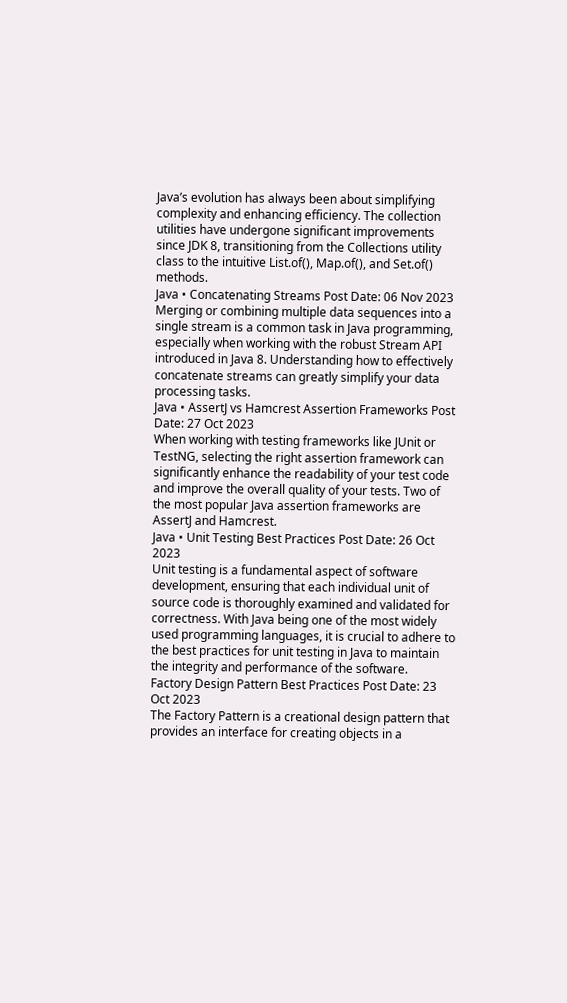Java’s evolution has always been about simplifying complexity and enhancing efficiency. The collection utilities have undergone significant improvements since JDK 8, transitioning from the Collections utility class to the intuitive List.of(), Map.of(), and Set.of() methods.
Java • Concatenating Streams Post Date: 06 Nov 2023
Merging or combining multiple data sequences into a single stream is a common task in Java programming, especially when working with the robust Stream API introduced in Java 8. Understanding how to effectively concatenate streams can greatly simplify your data processing tasks.
Java • AssertJ vs Hamcrest Assertion Frameworks Post Date: 27 Oct 2023
When working with testing frameworks like JUnit or TestNG, selecting the right assertion framework can significantly enhance the readability of your test code and improve the overall quality of your tests. Two of the most popular Java assertion frameworks are AssertJ and Hamcrest.
Java • Unit Testing Best Practices Post Date: 26 Oct 2023
Unit testing is a fundamental aspect of software development, ensuring that each individual unit of source code is thoroughly examined and validated for correctness. With Java being one of the most widely used programming languages, it is crucial to adhere to the best practices for unit testing in Java to maintain the integrity and performance of the software.
Factory Design Pattern Best Practices Post Date: 23 Oct 2023
The Factory Pattern is a creational design pattern that provides an interface for creating objects in a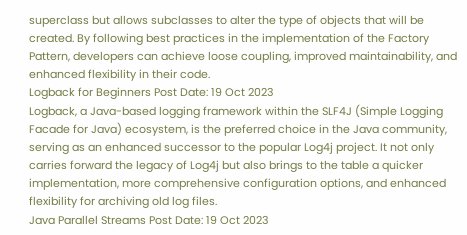superclass but allows subclasses to alter the type of objects that will be created. By following best practices in the implementation of the Factory Pattern, developers can achieve loose coupling, improved maintainability, and enhanced flexibility in their code.
Logback for Beginners Post Date: 19 Oct 2023
Logback, a Java-based logging framework within the SLF4J (Simple Logging Facade for Java) ecosystem, is the preferred choice in the Java community, serving as an enhanced successor to the popular Log4j project. It not only carries forward the legacy of Log4j but also brings to the table a quicker implementation, more comprehensive configuration options, and enhanced flexibility for archiving old log files.
Java Parallel Streams Post Date: 19 Oct 2023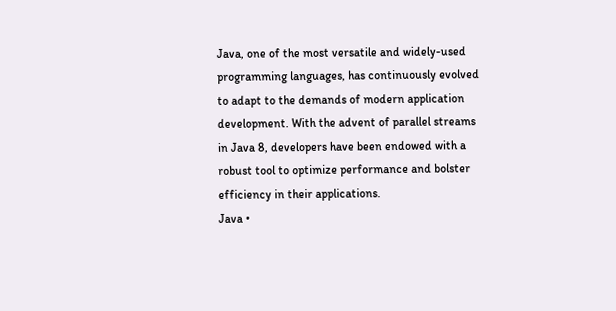Java, one of the most versatile and widely-used programming languages, has continuously evolved to adapt to the demands of modern application development. With the advent of parallel streams in Java 8, developers have been endowed with a robust tool to optimize performance and bolster efficiency in their applications.
Java •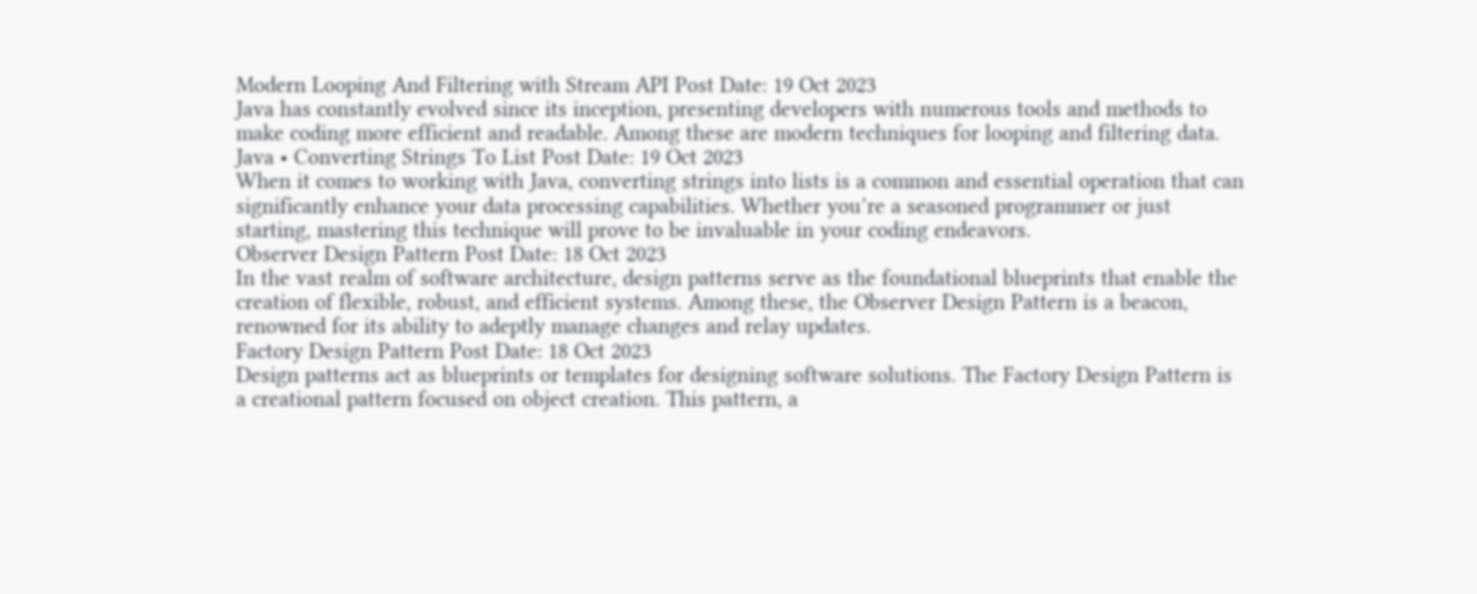Modern Looping And Filtering with Stream API Post Date: 19 Oct 2023
Java has constantly evolved since its inception, presenting developers with numerous tools and methods to make coding more efficient and readable. Among these are modern techniques for looping and filtering data.
Java • Converting Strings To List Post Date: 19 Oct 2023
When it comes to working with Java, converting strings into lists is a common and essential operation that can significantly enhance your data processing capabilities. Whether you’re a seasoned programmer or just starting, mastering this technique will prove to be invaluable in your coding endeavors.
Observer Design Pattern Post Date: 18 Oct 2023
In the vast realm of software architecture, design patterns serve as the foundational blueprints that enable the creation of flexible, robust, and efficient systems. Among these, the Observer Design Pattern is a beacon, renowned for its ability to adeptly manage changes and relay updates.
Factory Design Pattern Post Date: 18 Oct 2023
Design patterns act as blueprints or templates for designing software solutions. The Factory Design Pattern is a creational pattern focused on object creation. This pattern, a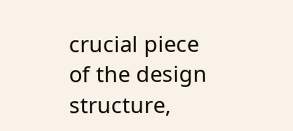crucial piece of the design structure,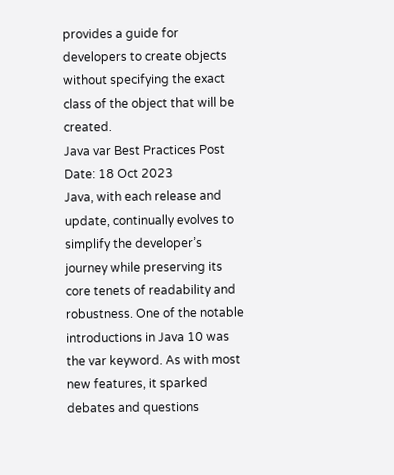provides a guide for developers to create objects without specifying the exact class of the object that will be created.
Java var Best Practices Post Date: 18 Oct 2023
Java, with each release and update, continually evolves to simplify the developer’s journey while preserving its core tenets of readability and robustness. One of the notable introductions in Java 10 was the var keyword. As with most new features, it sparked debates and questions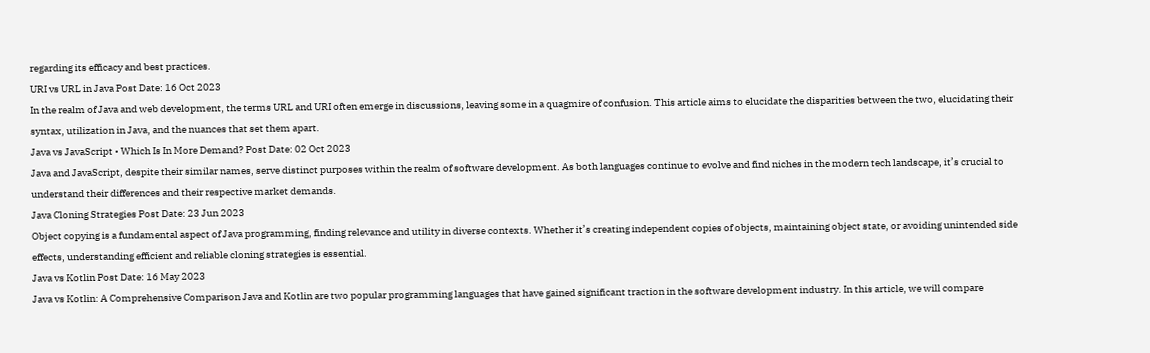regarding its efficacy and best practices.
URI vs URL in Java Post Date: 16 Oct 2023
In the realm of Java and web development, the terms URL and URI often emerge in discussions, leaving some in a quagmire of confusion. This article aims to elucidate the disparities between the two, elucidating their syntax, utilization in Java, and the nuances that set them apart.
Java vs JavaScript • Which Is In More Demand? Post Date: 02 Oct 2023
Java and JavaScript, despite their similar names, serve distinct purposes within the realm of software development. As both languages continue to evolve and find niches in the modern tech landscape, it’s crucial to understand their differences and their respective market demands.
Java Cloning Strategies Post Date: 23 Jun 2023
Object copying is a fundamental aspect of Java programming, finding relevance and utility in diverse contexts. Whether it’s creating independent copies of objects, maintaining object state, or avoiding unintended side effects, understanding efficient and reliable cloning strategies is essential.
Java vs Kotlin Post Date: 16 May 2023
Java vs Kotlin: A Comprehensive Comparison Java and Kotlin are two popular programming languages that have gained significant traction in the software development industry. In this article, we will compare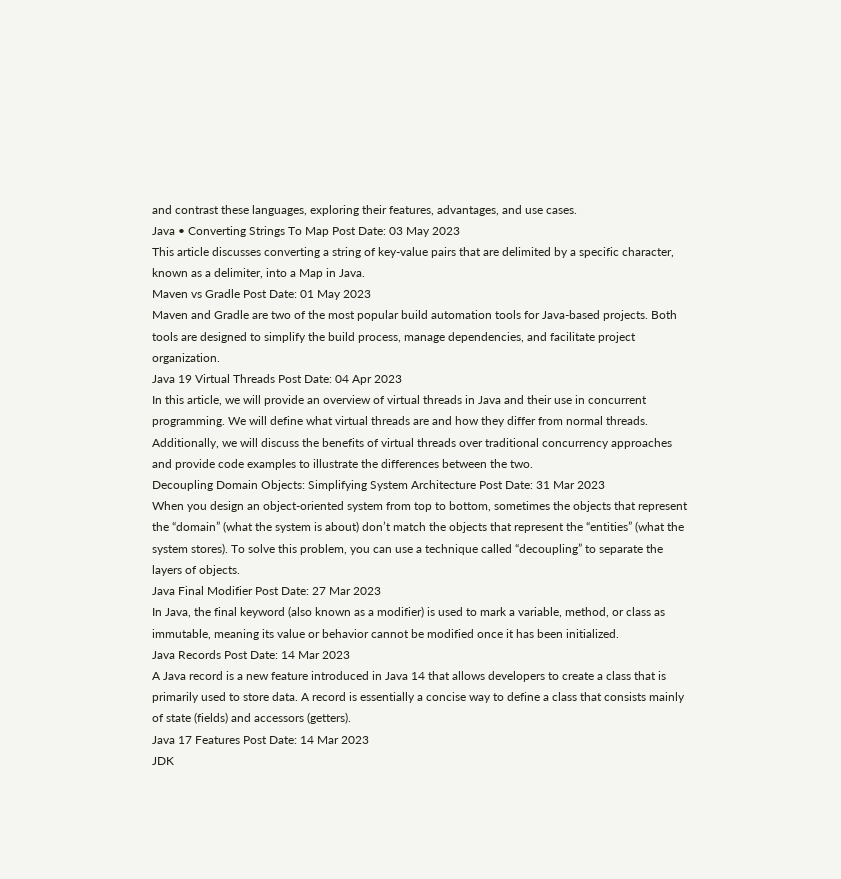and contrast these languages, exploring their features, advantages, and use cases.
Java • Converting Strings To Map Post Date: 03 May 2023
This article discusses converting a string of key-value pairs that are delimited by a specific character, known as a delimiter, into a Map in Java.
Maven vs Gradle Post Date: 01 May 2023
Maven and Gradle are two of the most popular build automation tools for Java-based projects. Both tools are designed to simplify the build process, manage dependencies, and facilitate project organization.
Java 19 Virtual Threads Post Date: 04 Apr 2023
In this article, we will provide an overview of virtual threads in Java and their use in concurrent programming. We will define what virtual threads are and how they differ from normal threads. Additionally, we will discuss the benefits of virtual threads over traditional concurrency approaches and provide code examples to illustrate the differences between the two.
Decoupling Domain Objects: Simplifying System Architecture Post Date: 31 Mar 2023
When you design an object-oriented system from top to bottom, sometimes the objects that represent the “domain” (what the system is about) don’t match the objects that represent the “entities” (what the system stores). To solve this problem, you can use a technique called “decoupling” to separate the layers of objects.
Java Final Modifier Post Date: 27 Mar 2023
In Java, the final keyword (also known as a modifier) is used to mark a variable, method, or class as immutable, meaning its value or behavior cannot be modified once it has been initialized.
Java Records Post Date: 14 Mar 2023
A Java record is a new feature introduced in Java 14 that allows developers to create a class that is primarily used to store data. A record is essentially a concise way to define a class that consists mainly of state (fields) and accessors (getters).
Java 17 Features Post Date: 14 Mar 2023
JDK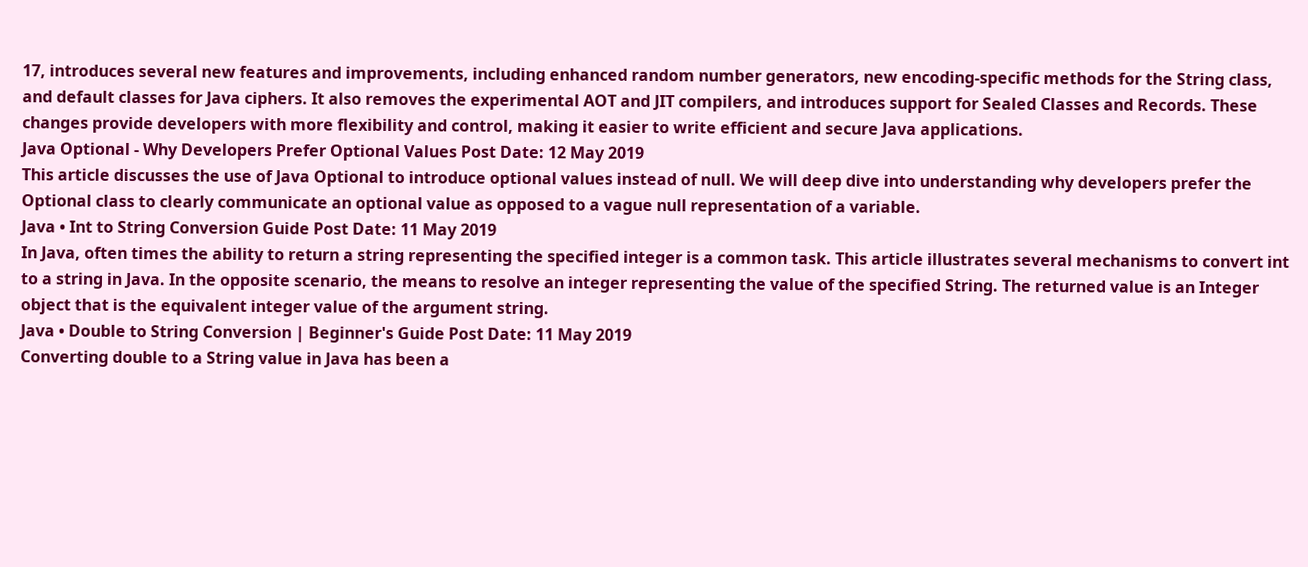17, introduces several new features and improvements, including enhanced random number generators, new encoding-specific methods for the String class, and default classes for Java ciphers. It also removes the experimental AOT and JIT compilers, and introduces support for Sealed Classes and Records. These changes provide developers with more flexibility and control, making it easier to write efficient and secure Java applications.
Java Optional - Why Developers Prefer Optional Values Post Date: 12 May 2019
This article discusses the use of Java Optional to introduce optional values instead of null. We will deep dive into understanding why developers prefer the Optional class to clearly communicate an optional value as opposed to a vague null representation of a variable.
Java • Int to String Conversion Guide Post Date: 11 May 2019
In Java, often times the ability to return a string representing the specified integer is a common task. This article illustrates several mechanisms to convert int to a string in Java. In the opposite scenario, the means to resolve an integer representing the value of the specified String. The returned value is an Integer object that is the equivalent integer value of the argument string.
Java • Double to String Conversion | Beginner's Guide Post Date: 11 May 2019
Converting double to a String value in Java has been a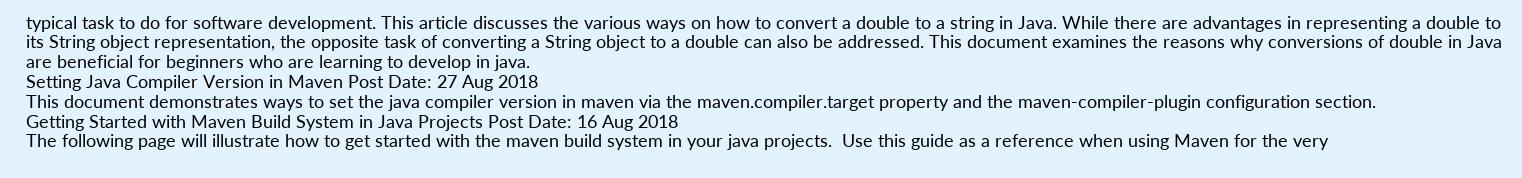typical task to do for software development. This article discusses the various ways on how to convert a double to a string in Java. While there are advantages in representing a double to its String object representation, the opposite task of converting a String object to a double can also be addressed. This document examines the reasons why conversions of double in Java are beneficial for beginners who are learning to develop in java.
Setting Java Compiler Version in Maven Post Date: 27 Aug 2018
This document demonstrates ways to set the java compiler version in maven via the maven.compiler.target property and the maven-compiler-plugin configuration section.
Getting Started with Maven Build System in Java Projects Post Date: 16 Aug 2018
The following page will illustrate how to get started with the maven build system in your java projects.  Use this guide as a reference when using Maven for the very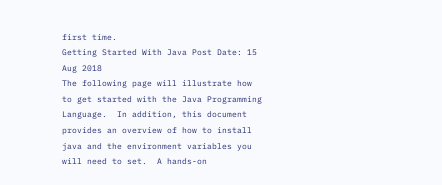first time.
Getting Started With Java Post Date: 15 Aug 2018
The following page will illustrate how to get started with the Java Programming Language.  In addition, this document provides an overview of how to install java and the environment variables you will need to set.  A hands-on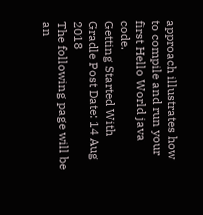approach illustrates how to compile and run your first Hello World java code.
Getting Started With Gradle Post Date: 14 Aug 2018
The following page will be an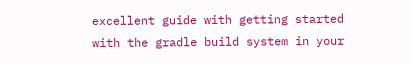excellent guide with getting started with the gradle build system in your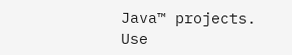Java™ projects.  Use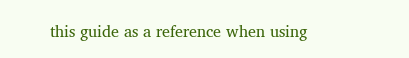this guide as a reference when using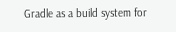Gradle as a build system for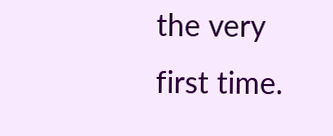the very first time.